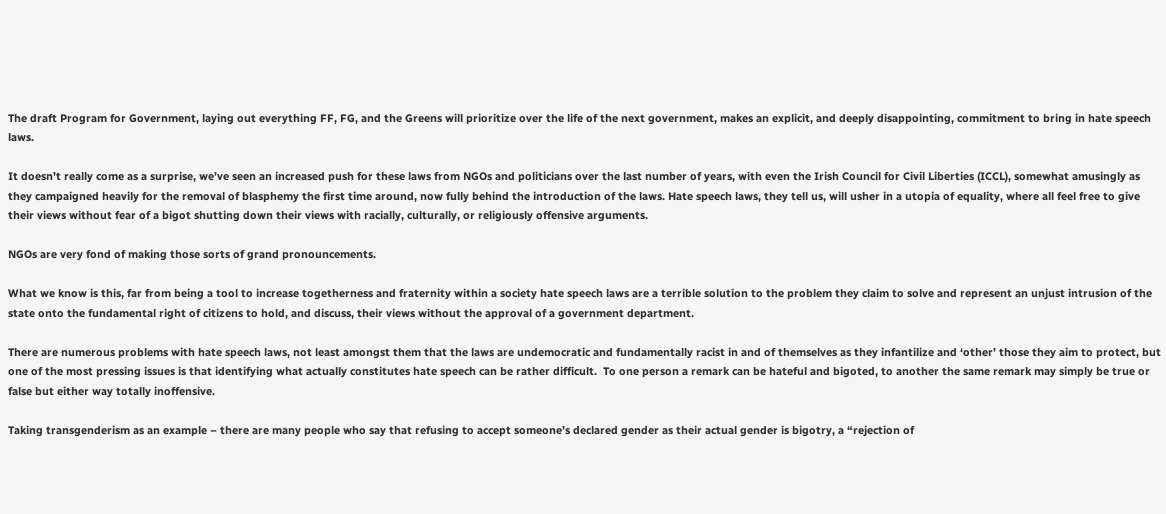The draft Program for Government, laying out everything FF, FG, and the Greens will prioritize over the life of the next government, makes an explicit, and deeply disappointing, commitment to bring in hate speech laws.

It doesn’t really come as a surprise, we’ve seen an increased push for these laws from NGOs and politicians over the last number of years, with even the Irish Council for Civil Liberties (ICCL), somewhat amusingly as they campaigned heavily for the removal of blasphemy the first time around, now fully behind the introduction of the laws. Hate speech laws, they tell us, will usher in a utopia of equality, where all feel free to give their views without fear of a bigot shutting down their views with racially, culturally, or religiously offensive arguments.

NGOs are very fond of making those sorts of grand pronouncements.

What we know is this, far from being a tool to increase togetherness and fraternity within a society hate speech laws are a terrible solution to the problem they claim to solve and represent an unjust intrusion of the state onto the fundamental right of citizens to hold, and discuss, their views without the approval of a government department.

There are numerous problems with hate speech laws, not least amongst them that the laws are undemocratic and fundamentally racist in and of themselves as they infantilize and ‘other’ those they aim to protect, but one of the most pressing issues is that identifying what actually constitutes hate speech can be rather difficult.  To one person a remark can be hateful and bigoted, to another the same remark may simply be true or false but either way totally inoffensive.

Taking transgenderism as an example – there are many people who say that refusing to accept someone’s declared gender as their actual gender is bigotry, a “rejection of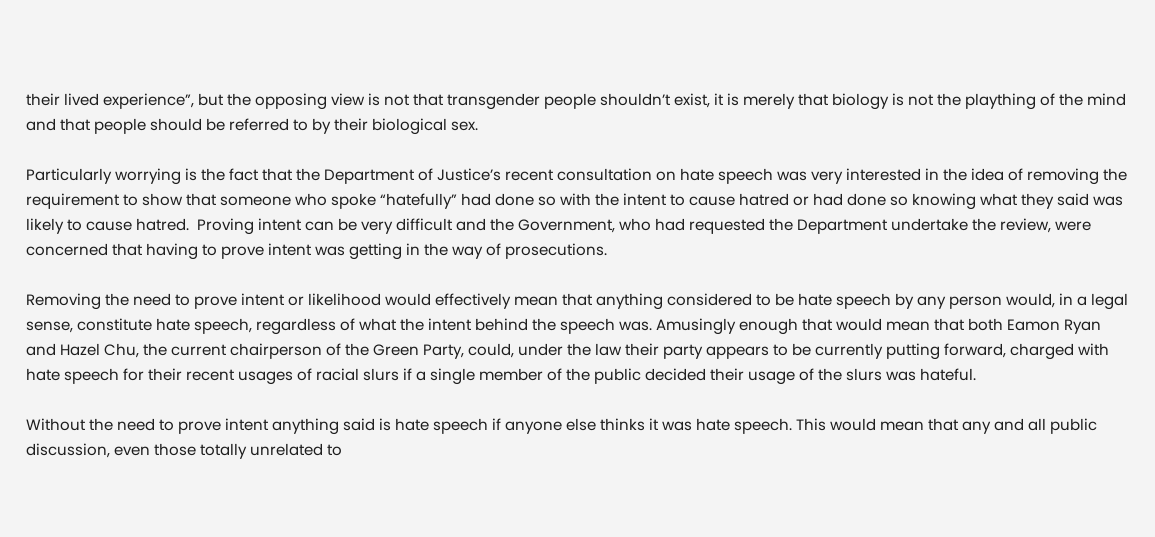their lived experience”, but the opposing view is not that transgender people shouldn’t exist, it is merely that biology is not the plaything of the mind and that people should be referred to by their biological sex.

Particularly worrying is the fact that the Department of Justice’s recent consultation on hate speech was very interested in the idea of removing the requirement to show that someone who spoke “hatefully” had done so with the intent to cause hatred or had done so knowing what they said was likely to cause hatred.  Proving intent can be very difficult and the Government, who had requested the Department undertake the review, were concerned that having to prove intent was getting in the way of prosecutions.

Removing the need to prove intent or likelihood would effectively mean that anything considered to be hate speech by any person would, in a legal sense, constitute hate speech, regardless of what the intent behind the speech was. Amusingly enough that would mean that both Eamon Ryan and Hazel Chu, the current chairperson of the Green Party, could, under the law their party appears to be currently putting forward, charged with hate speech for their recent usages of racial slurs if a single member of the public decided their usage of the slurs was hateful.

Without the need to prove intent anything said is hate speech if anyone else thinks it was hate speech. This would mean that any and all public discussion, even those totally unrelated to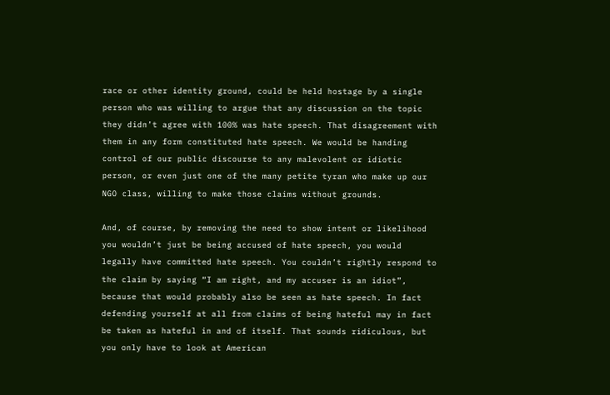race or other identity ground, could be held hostage by a single person who was willing to argue that any discussion on the topic they didn’t agree with 100% was hate speech. That disagreement with them in any form constituted hate speech. We would be handing control of our public discourse to any malevolent or idiotic person, or even just one of the many petite tyran who make up our NGO class, willing to make those claims without grounds.

And, of course, by removing the need to show intent or likelihood you wouldn’t just be being accused of hate speech, you would legally have committed hate speech. You couldn’t rightly respond to the claim by saying “I am right, and my accuser is an idiot”, because that would probably also be seen as hate speech. In fact defending yourself at all from claims of being hateful may in fact be taken as hateful in and of itself. That sounds ridiculous, but you only have to look at American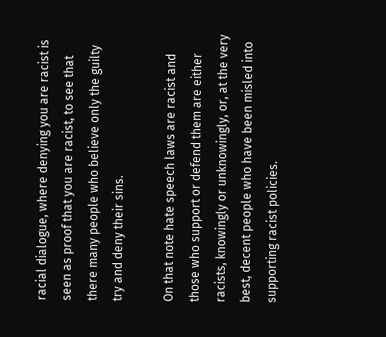racial dialogue, where denying you are racist is seen as proof that you are racist, to see that there many people who believe only the guilty try and deny their sins.

On that note hate speech laws are racist and those who support or defend them are either racists, knowingly or unknowingly, or, at the very best, decent people who have been misled into supporting racist policies.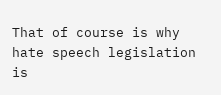That of course is why hate speech legislation is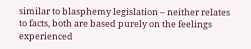similar to blasphemy legislation – neither relates to facts, both are based purely on the feelings experienced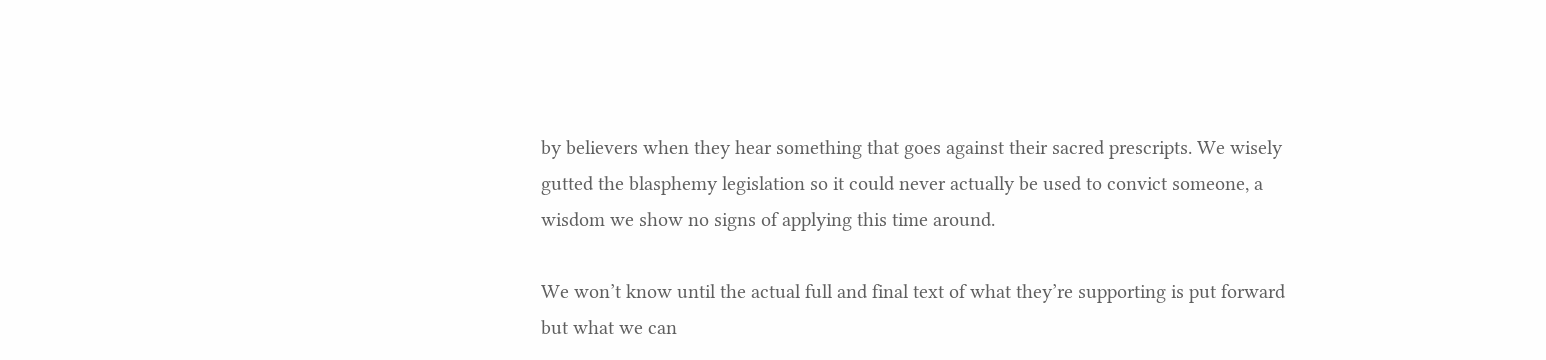by believers when they hear something that goes against their sacred prescripts. We wisely gutted the blasphemy legislation so it could never actually be used to convict someone, a wisdom we show no signs of applying this time around.

We won’t know until the actual full and final text of what they’re supporting is put forward but what we can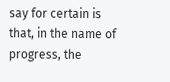say for certain is that, in the name of progress, the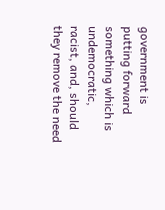government is putting forward something which is undemocratic, racist, and, should they remove the need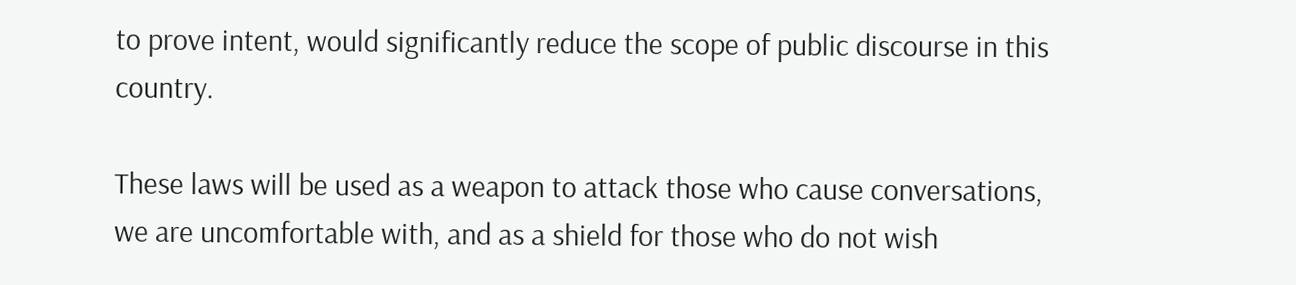to prove intent, would significantly reduce the scope of public discourse in this country.

These laws will be used as a weapon to attack those who cause conversations, we are uncomfortable with, and as a shield for those who do not wish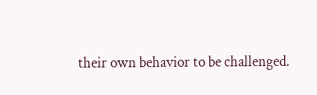their own behavior to be challenged.